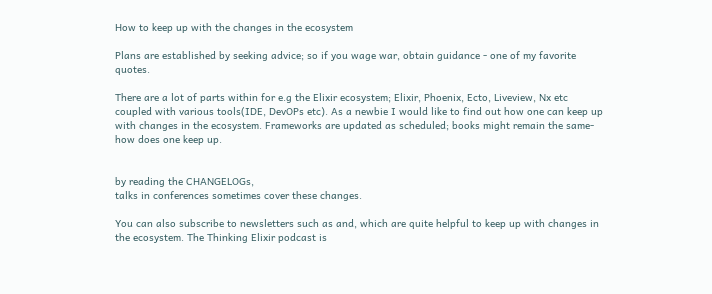How to keep up with the changes in the ecosystem

Plans are established by seeking advice; so if you wage war, obtain guidance - one of my favorite quotes.

There are a lot of parts within for e.g the Elixir ecosystem; Elixir, Phoenix, Ecto, Liveview, Nx etc coupled with various tools(IDE, DevOPs etc). As a newbie I would like to find out how one can keep up with changes in the ecosystem. Frameworks are updated as scheduled; books might remain the same- how does one keep up.


by reading the CHANGELOGs,
talks in conferences sometimes cover these changes.

You can also subscribe to newsletters such as and, which are quite helpful to keep up with changes in the ecosystem. The Thinking Elixir podcast is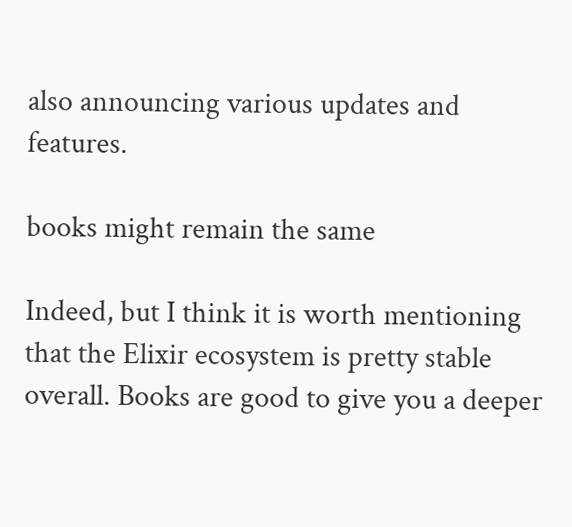also announcing various updates and features.

books might remain the same

Indeed, but I think it is worth mentioning that the Elixir ecosystem is pretty stable overall. Books are good to give you a deeper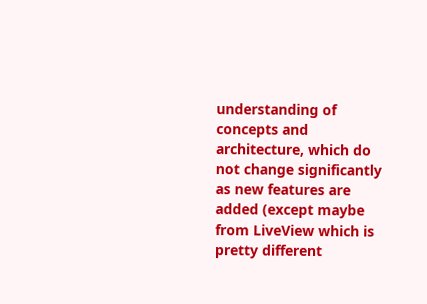understanding of concepts and architecture, which do not change significantly as new features are added (except maybe from LiveView which is pretty different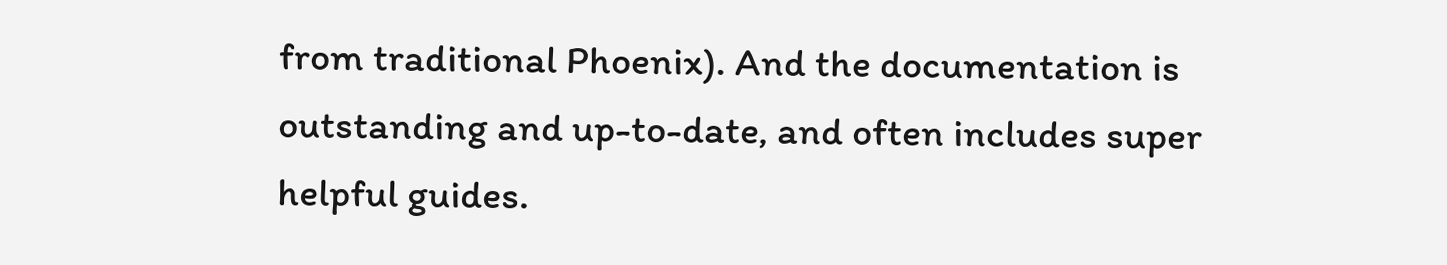from traditional Phoenix). And the documentation is outstanding and up-to-date, and often includes super helpful guides.